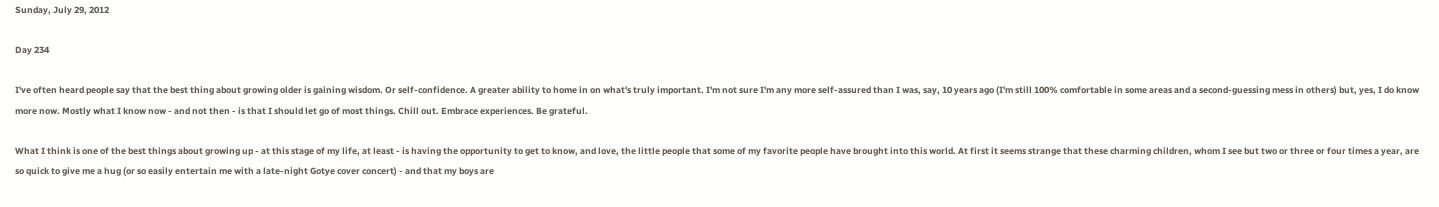Sunday, July 29, 2012

Day 234

I've often heard people say that the best thing about growing older is gaining wisdom. Or self-confidence. A greater ability to home in on what's truly important. I'm not sure I'm any more self-assured than I was, say, 10 years ago (I'm still 100% comfortable in some areas and a second-guessing mess in others) but, yes, I do know more now. Mostly what I know now - and not then - is that I should let go of most things. Chill out. Embrace experiences. Be grateful.

What I think is one of the best things about growing up - at this stage of my life, at least - is having the opportunity to get to know, and love, the little people that some of my favorite people have brought into this world. At first it seems strange that these charming children, whom I see but two or three or four times a year, are so quick to give me a hug (or so easily entertain me with a late-night Gotye cover concert) - and that my boys are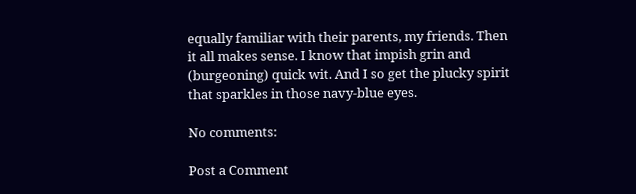equally familiar with their parents, my friends. Then it all makes sense. I know that impish grin and (burgeoning) quick wit. And I so get the plucky spirit that sparkles in those navy-blue eyes.

No comments:

Post a Comment